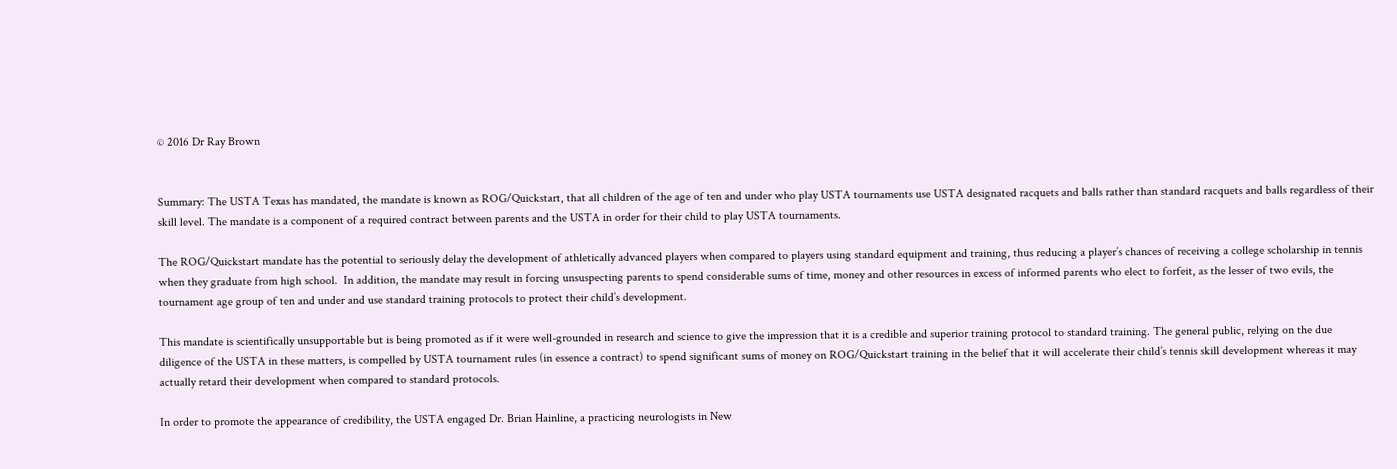© 2016 Dr Ray Brown


Summary: The USTA Texas has mandated, the mandate is known as ROG/Quickstart, that all children of the age of ten and under who play USTA tournaments use USTA designated racquets and balls rather than standard racquets and balls regardless of their skill level. The mandate is a component of a required contract between parents and the USTA in order for their child to play USTA tournaments.

The ROG/Quickstart mandate has the potential to seriously delay the development of athletically advanced players when compared to players using standard equipment and training, thus reducing a player’s chances of receiving a college scholarship in tennis when they graduate from high school.  In addition, the mandate may result in forcing unsuspecting parents to spend considerable sums of time, money and other resources in excess of informed parents who elect to forfeit, as the lesser of two evils, the tournament age group of ten and under and use standard training protocols to protect their child’s development.

This mandate is scientifically unsupportable but is being promoted as if it were well-grounded in research and science to give the impression that it is a credible and superior training protocol to standard training. The general public, relying on the due diligence of the USTA in these matters, is compelled by USTA tournament rules (in essence a contract) to spend significant sums of money on ROG/Quickstart training in the belief that it will accelerate their child’s tennis skill development whereas it may actually retard their development when compared to standard protocols.

In order to promote the appearance of credibility, the USTA engaged Dr. Brian Hainline, a practicing neurologists in New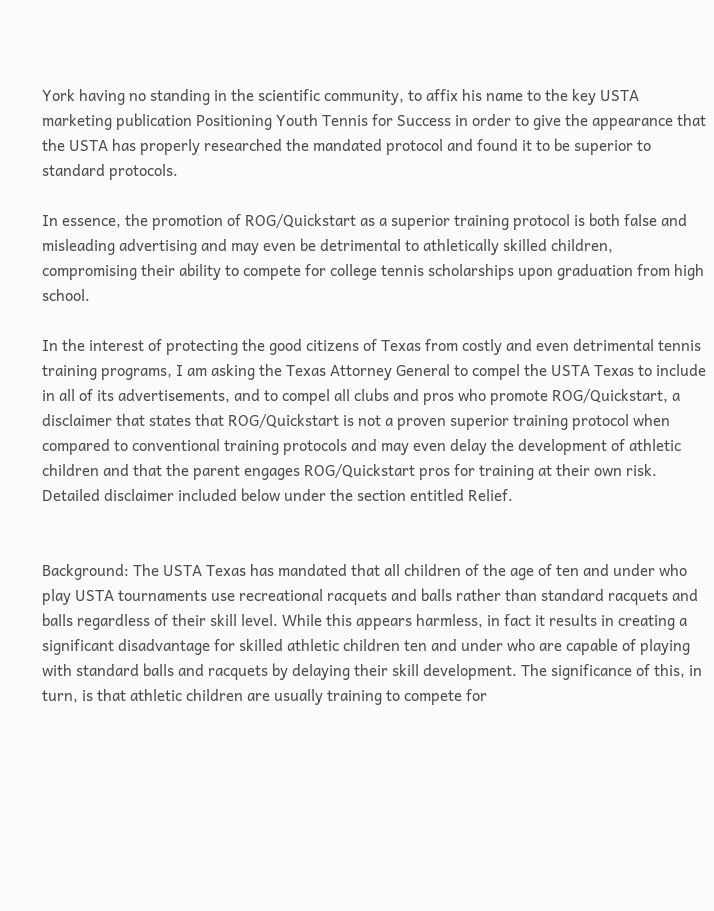York having no standing in the scientific community, to affix his name to the key USTA marketing publication Positioning Youth Tennis for Success in order to give the appearance that the USTA has properly researched the mandated protocol and found it to be superior to standard protocols.

In essence, the promotion of ROG/Quickstart as a superior training protocol is both false and misleading advertising and may even be detrimental to athletically skilled children, compromising their ability to compete for college tennis scholarships upon graduation from high school.

In the interest of protecting the good citizens of Texas from costly and even detrimental tennis training programs, I am asking the Texas Attorney General to compel the USTA Texas to include in all of its advertisements, and to compel all clubs and pros who promote ROG/Quickstart, a disclaimer that states that ROG/Quickstart is not a proven superior training protocol when compared to conventional training protocols and may even delay the development of athletic children and that the parent engages ROG/Quickstart pros for training at their own risk. Detailed disclaimer included below under the section entitled Relief.


Background: The USTA Texas has mandated that all children of the age of ten and under who play USTA tournaments use recreational racquets and balls rather than standard racquets and balls regardless of their skill level. While this appears harmless, in fact it results in creating a significant disadvantage for skilled athletic children ten and under who are capable of playing with standard balls and racquets by delaying their skill development. The significance of this, in turn, is that athletic children are usually training to compete for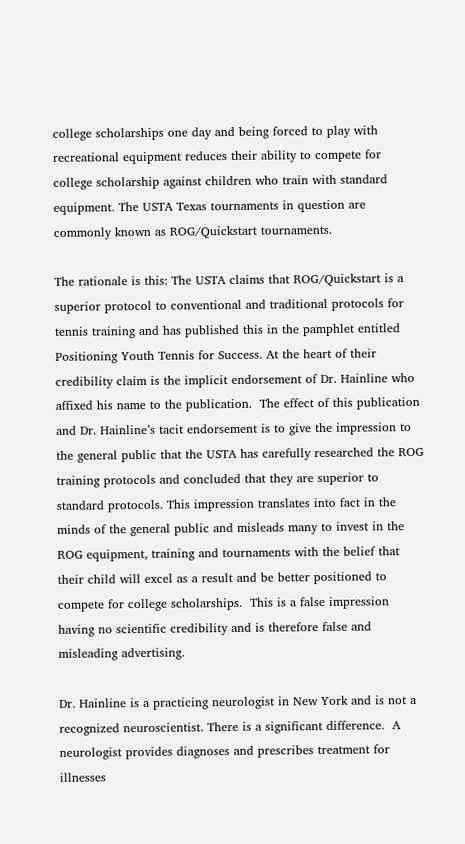college scholarships one day and being forced to play with recreational equipment reduces their ability to compete for college scholarship against children who train with standard equipment. The USTA Texas tournaments in question are commonly known as ROG/Quickstart tournaments.

The rationale is this: The USTA claims that ROG/Quickstart is a superior protocol to conventional and traditional protocols for tennis training and has published this in the pamphlet entitled Positioning Youth Tennis for Success. At the heart of their credibility claim is the implicit endorsement of Dr. Hainline who affixed his name to the publication.  The effect of this publication and Dr. Hainline’s tacit endorsement is to give the impression to the general public that the USTA has carefully researched the ROG training protocols and concluded that they are superior to standard protocols. This impression translates into fact in the minds of the general public and misleads many to invest in the ROG equipment, training and tournaments with the belief that their child will excel as a result and be better positioned to compete for college scholarships.  This is a false impression having no scientific credibility and is therefore false and misleading advertising.

Dr. Hainline is a practicing neurologist in New York and is not a recognized neuroscientist. There is a significant difference.  A neurologist provides diagnoses and prescribes treatment for illnesses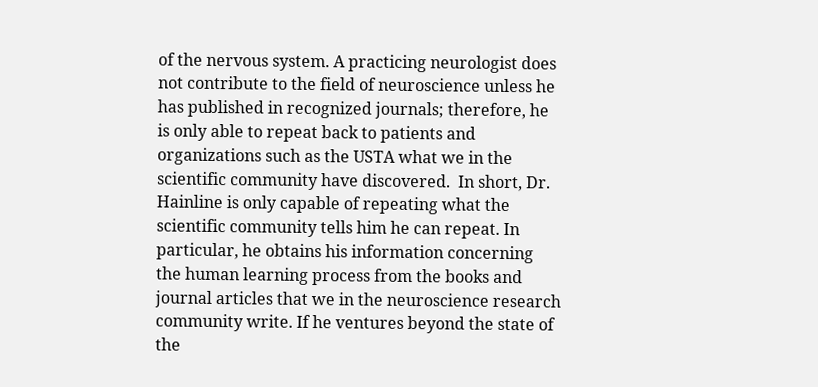of the nervous system. A practicing neurologist does not contribute to the field of neuroscience unless he has published in recognized journals; therefore, he is only able to repeat back to patients and organizations such as the USTA what we in the scientific community have discovered.  In short, Dr. Hainline is only capable of repeating what the scientific community tells him he can repeat. In particular, he obtains his information concerning the human learning process from the books and journal articles that we in the neuroscience research community write. If he ventures beyond the state of the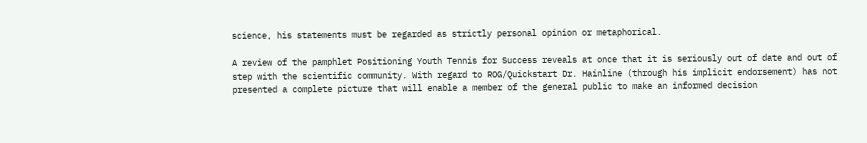science, his statements must be regarded as strictly personal opinion or metaphorical.

A review of the pamphlet Positioning Youth Tennis for Success reveals at once that it is seriously out of date and out of step with the scientific community. With regard to ROG/Quickstart Dr. Hainline (through his implicit endorsement) has not presented a complete picture that will enable a member of the general public to make an informed decision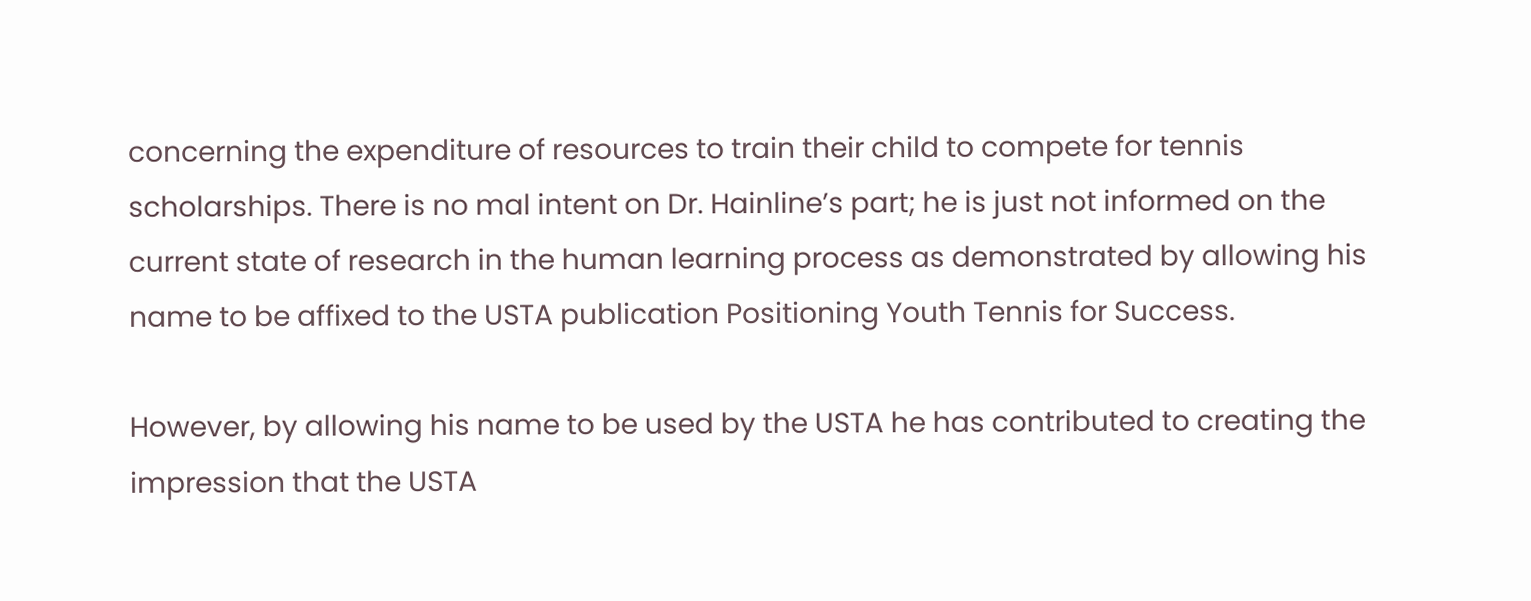concerning the expenditure of resources to train their child to compete for tennis scholarships. There is no mal intent on Dr. Hainline’s part; he is just not informed on the current state of research in the human learning process as demonstrated by allowing his name to be affixed to the USTA publication Positioning Youth Tennis for Success.

However, by allowing his name to be used by the USTA he has contributed to creating the impression that the USTA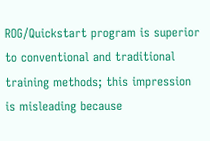ROG/Quickstart program is superior to conventional and traditional training methods; this impression is misleading because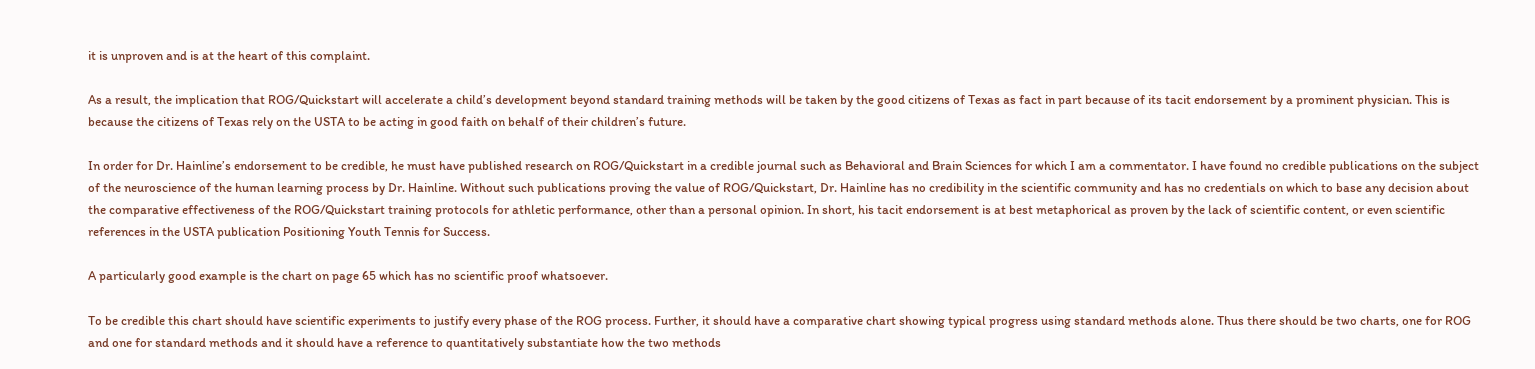it is unproven and is at the heart of this complaint.

As a result, the implication that ROG/Quickstart will accelerate a child’s development beyond standard training methods will be taken by the good citizens of Texas as fact in part because of its tacit endorsement by a prominent physician. This is because the citizens of Texas rely on the USTA to be acting in good faith on behalf of their children’s future.

In order for Dr. Hainline’s endorsement to be credible, he must have published research on ROG/Quickstart in a credible journal such as Behavioral and Brain Sciences for which I am a commentator. I have found no credible publications on the subject of the neuroscience of the human learning process by Dr. Hainline. Without such publications proving the value of ROG/Quickstart, Dr. Hainline has no credibility in the scientific community and has no credentials on which to base any decision about the comparative effectiveness of the ROG/Quickstart training protocols for athletic performance, other than a personal opinion. In short, his tacit endorsement is at best metaphorical as proven by the lack of scientific content, or even scientific references in the USTA publication Positioning Youth Tennis for Success.

A particularly good example is the chart on page 65 which has no scientific proof whatsoever.

To be credible this chart should have scientific experiments to justify every phase of the ROG process. Further, it should have a comparative chart showing typical progress using standard methods alone. Thus there should be two charts, one for ROG and one for standard methods and it should have a reference to quantitatively substantiate how the two methods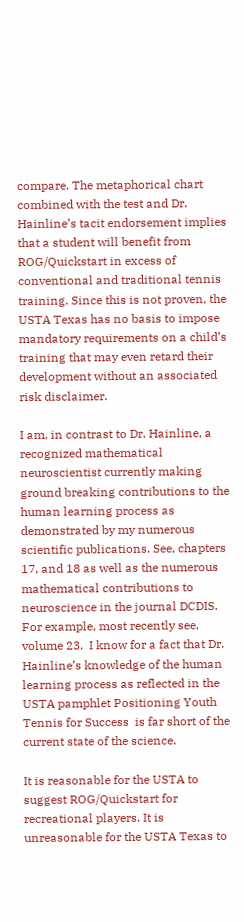compare. The metaphorical chart combined with the test and Dr. Hainline’s tacit endorsement implies that a student will benefit from ROG/Quickstart in excess of conventional and traditional tennis training. Since this is not proven, the USTA Texas has no basis to impose mandatory requirements on a child’s training that may even retard their development without an associated risk disclaimer.

I am, in contrast to Dr. Hainline, a recognized mathematical neuroscientist currently making ground breaking contributions to the human learning process as demonstrated by my numerous scientific publications. See, chapters 17, and 18 as well as the numerous mathematical contributions to neuroscience in the journal DCDIS. For example, most recently see, volume 23.  I know for a fact that Dr. Hainline’s knowledge of the human learning process as reflected in the USTA pamphlet Positioning Youth Tennis for Success  is far short of the current state of the science.

It is reasonable for the USTA to suggest ROG/Quickstart for recreational players. It is unreasonable for the USTA Texas to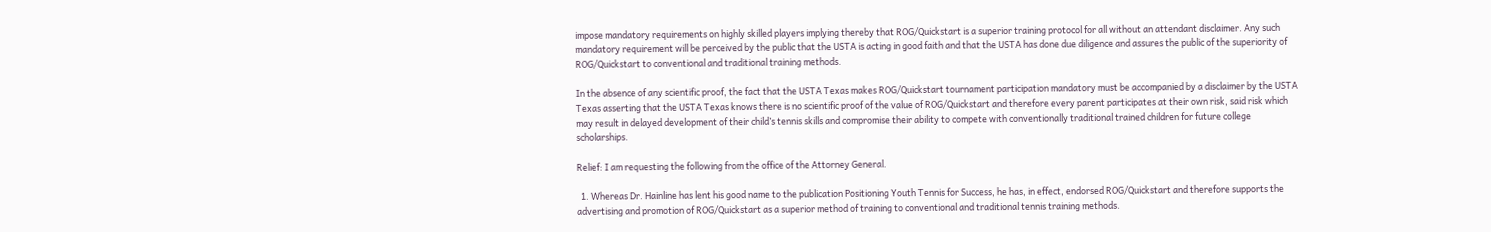impose mandatory requirements on highly skilled players implying thereby that ROG/Quickstart is a superior training protocol for all without an attendant disclaimer. Any such mandatory requirement will be perceived by the public that the USTA is acting in good faith and that the USTA has done due diligence and assures the public of the superiority of ROG/Quickstart to conventional and traditional training methods.

In the absence of any scientific proof, the fact that the USTA Texas makes ROG/Quickstart tournament participation mandatory must be accompanied by a disclaimer by the USTA Texas asserting that the USTA Texas knows there is no scientific proof of the value of ROG/Quickstart and therefore every parent participates at their own risk, said risk which may result in delayed development of their child’s tennis skills and compromise their ability to compete with conventionally traditional trained children for future college scholarships.

Relief: I am requesting the following from the office of the Attorney General.

  1. Whereas Dr. Hainline has lent his good name to the publication Positioning Youth Tennis for Success, he has, in effect, endorsed ROG/Quickstart and therefore supports the advertising and promotion of ROG/Quickstart as a superior method of training to conventional and traditional tennis training methods.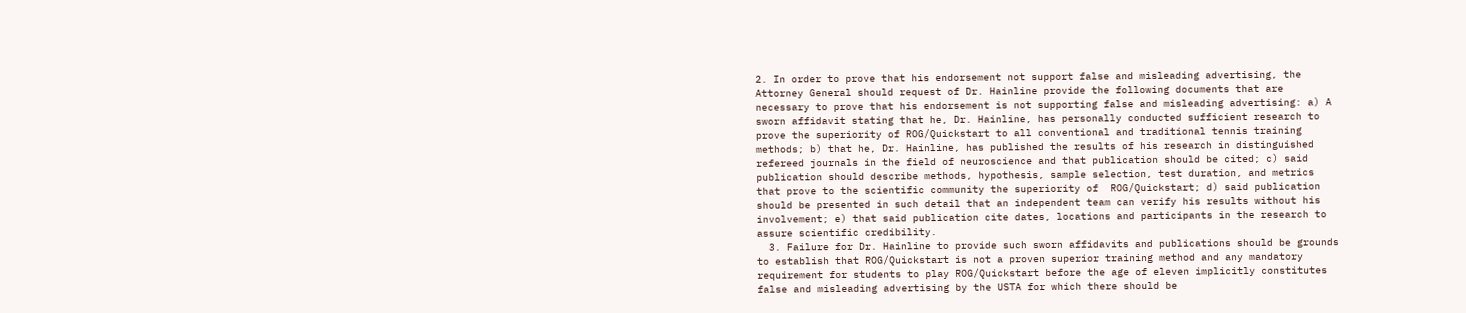2. In order to prove that his endorsement not support false and misleading advertising, the Attorney General should request of Dr. Hainline provide the following documents that are necessary to prove that his endorsement is not supporting false and misleading advertising: a) A sworn affidavit stating that he, Dr. Hainline, has personally conducted sufficient research to prove the superiority of ROG/Quickstart to all conventional and traditional tennis training methods; b) that he, Dr. Hainline, has published the results of his research in distinguished refereed journals in the field of neuroscience and that publication should be cited; c) said publication should describe methods, hypothesis, sample selection, test duration, and metrics that prove to the scientific community the superiority of  ROG/Quickstart; d) said publication should be presented in such detail that an independent team can verify his results without his involvement; e) that said publication cite dates, locations and participants in the research to assure scientific credibility.
  3. Failure for Dr. Hainline to provide such sworn affidavits and publications should be grounds to establish that ROG/Quickstart is not a proven superior training method and any mandatory requirement for students to play ROG/Quickstart before the age of eleven implicitly constitutes false and misleading advertising by the USTA for which there should be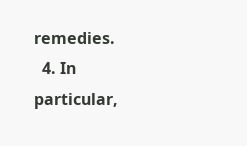remedies.
  4. In particular,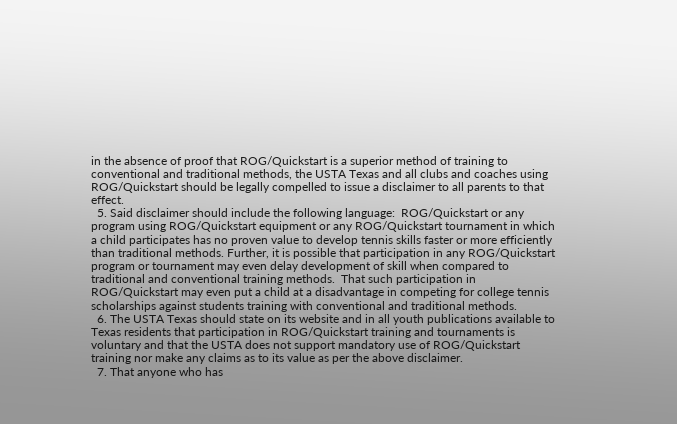in the absence of proof that ROG/Quickstart is a superior method of training to conventional and traditional methods, the USTA Texas and all clubs and coaches using ROG/Quickstart should be legally compelled to issue a disclaimer to all parents to that effect.
  5. Said disclaimer should include the following language:  ROG/Quickstart or any program using ROG/Quickstart equipment or any ROG/Quickstart tournament in which a child participates has no proven value to develop tennis skills faster or more efficiently than traditional methods. Further, it is possible that participation in any ROG/Quickstart program or tournament may even delay development of skill when compared to traditional and conventional training methods.  That such participation in ROG/Quickstart may even put a child at a disadvantage in competing for college tennis scholarships against students training with conventional and traditional methods.
  6. The USTA Texas should state on its website and in all youth publications available to Texas residents that participation in ROG/Quickstart training and tournaments is voluntary and that the USTA does not support mandatory use of ROG/Quickstart training nor make any claims as to its value as per the above disclaimer.
  7. That anyone who has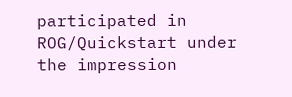participated in ROG/Quickstart under the impression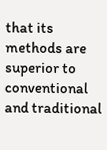that its methods are superior to conventional and traditional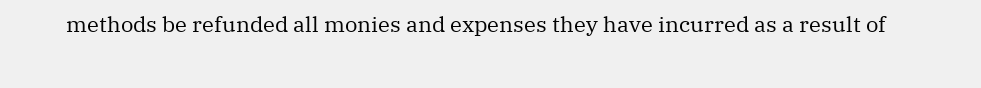methods be refunded all monies and expenses they have incurred as a result of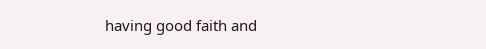having good faith and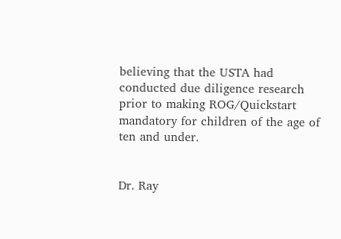believing that the USTA had conducted due diligence research prior to making ROG/Quickstart mandatory for children of the age of ten and under.


Dr. Ray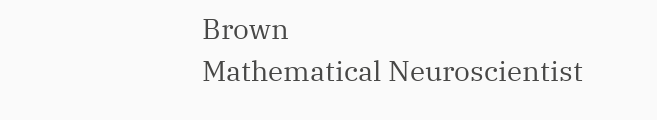Brown
Mathematical Neuroscientist